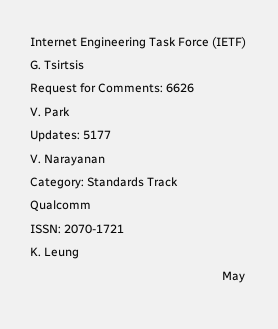Internet Engineering Task Force (IETF)                       G. Tsirtsis
Request for Comments: 6626                                       V. Park
Updates: 5177                                               V. Narayanan
Category: Standards Track                                       Qualcomm
ISSN: 2070-1721                                                 K. Leung
                                                                May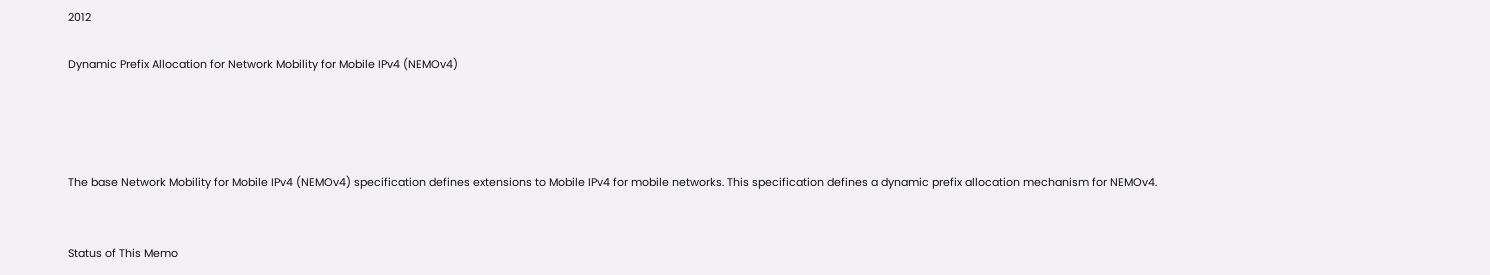2012

Dynamic Prefix Allocation for Network Mobility for Mobile IPv4 (NEMOv4)




The base Network Mobility for Mobile IPv4 (NEMOv4) specification defines extensions to Mobile IPv4 for mobile networks. This specification defines a dynamic prefix allocation mechanism for NEMOv4.


Status of This Memo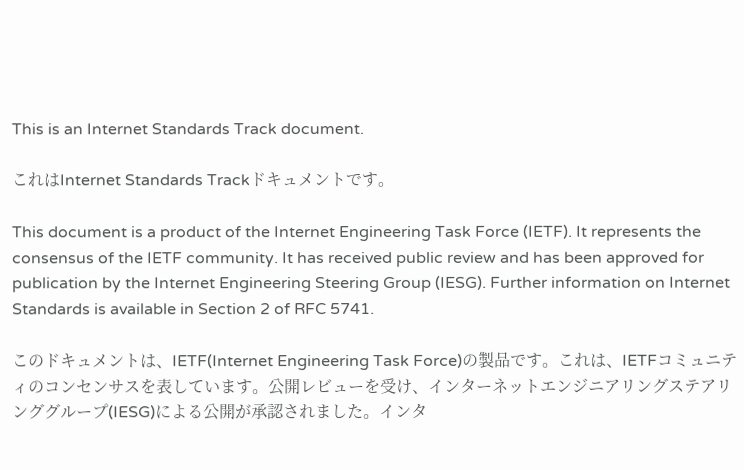This is an Internet Standards Track document.

これはInternet Standards Trackドキュメントです。

This document is a product of the Internet Engineering Task Force (IETF). It represents the consensus of the IETF community. It has received public review and has been approved for publication by the Internet Engineering Steering Group (IESG). Further information on Internet Standards is available in Section 2 of RFC 5741.

このドキュメントは、IETF(Internet Engineering Task Force)の製品です。これは、IETFコミュニティのコンセンサスを表しています。公開レビューを受け、インターネットエンジニアリングステアリンググループ(IESG)による公開が承認されました。インタ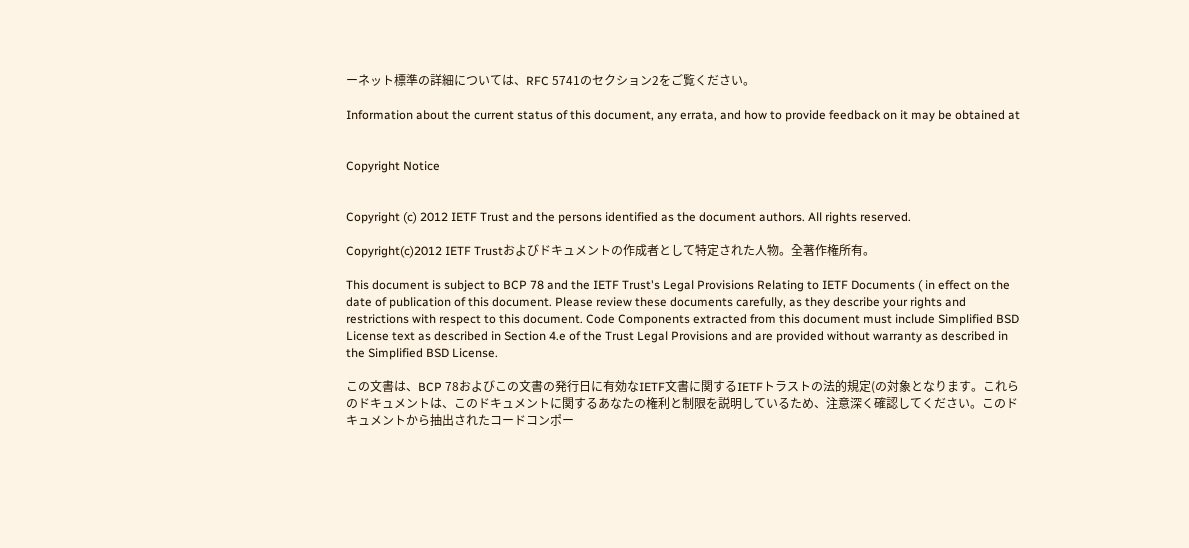ーネット標準の詳細については、RFC 5741のセクション2をご覧ください。

Information about the current status of this document, any errata, and how to provide feedback on it may be obtained at


Copyright Notice


Copyright (c) 2012 IETF Trust and the persons identified as the document authors. All rights reserved.

Copyright(c)2012 IETF Trustおよびドキュメントの作成者として特定された人物。全著作権所有。

This document is subject to BCP 78 and the IETF Trust's Legal Provisions Relating to IETF Documents ( in effect on the date of publication of this document. Please review these documents carefully, as they describe your rights and restrictions with respect to this document. Code Components extracted from this document must include Simplified BSD License text as described in Section 4.e of the Trust Legal Provisions and are provided without warranty as described in the Simplified BSD License.

この文書は、BCP 78およびこの文書の発行日に有効なIETF文書に関するIETFトラストの法的規定(の対象となります。これらのドキュメントは、このドキュメントに関するあなたの権利と制限を説明しているため、注意深く確認してください。このドキュメントから抽出されたコードコンポー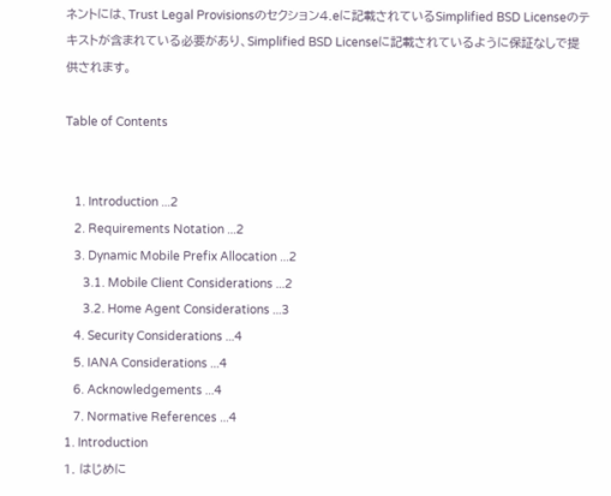ネントには、Trust Legal Provisionsのセクション4.eに記載されているSimplified BSD Licenseのテキストが含まれている必要があり、Simplified BSD Licenseに記載されているように保証なしで提供されます。

Table of Contents


   1. Introduction ...2
   2. Requirements Notation ...2
   3. Dynamic Mobile Prefix Allocation ...2
      3.1. Mobile Client Considerations ...2
      3.2. Home Agent Considerations ...3
   4. Security Considerations ...4
   5. IANA Considerations ...4
   6. Acknowledgements ...4
   7. Normative References ...4
1. Introduction
1. はじめに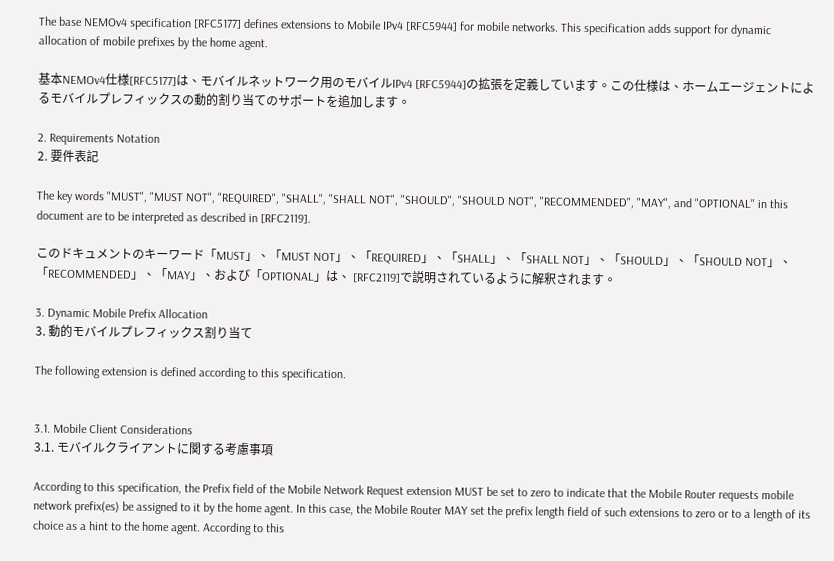The base NEMOv4 specification [RFC5177] defines extensions to Mobile IPv4 [RFC5944] for mobile networks. This specification adds support for dynamic allocation of mobile prefixes by the home agent.

基本NEMOv4仕様[RFC5177]は、モバイルネットワーク用のモバイルIPv4 [RFC5944]の拡張を定義しています。この仕様は、ホームエージェントによるモバイルプレフィックスの動的割り当てのサポートを追加します。

2. Requirements Notation
2. 要件表記

The key words "MUST", "MUST NOT", "REQUIRED", "SHALL", "SHALL NOT", "SHOULD", "SHOULD NOT", "RECOMMENDED", "MAY", and "OPTIONAL" in this document are to be interpreted as described in [RFC2119].

このドキュメントのキーワード「MUST」、「MUST NOT」、「REQUIRED」、「SHALL」、「SHALL NOT」、「SHOULD」、「SHOULD NOT」、「RECOMMENDED」、「MAY」、および「OPTIONAL」は、 [RFC2119]で説明されているように解釈されます。

3. Dynamic Mobile Prefix Allocation
3. 動的モバイルプレフィックス割り当て

The following extension is defined according to this specification.


3.1. Mobile Client Considerations
3.1. モバイルクライアントに関する考慮事項

According to this specification, the Prefix field of the Mobile Network Request extension MUST be set to zero to indicate that the Mobile Router requests mobile network prefix(es) be assigned to it by the home agent. In this case, the Mobile Router MAY set the prefix length field of such extensions to zero or to a length of its choice as a hint to the home agent. According to this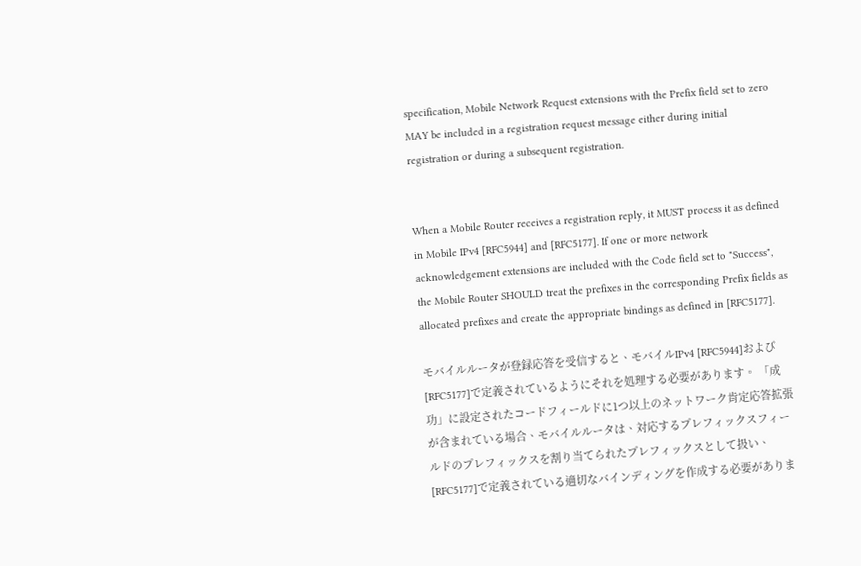specification, Mobile Network Request extensions with the Prefix field set to zero MAY be included in a registration request message either during initial registration or during a subsequent registration.


When a Mobile Router receives a registration reply, it MUST process it as defined in Mobile IPv4 [RFC5944] and [RFC5177]. If one or more network acknowledgement extensions are included with the Code field set to "Success", the Mobile Router SHOULD treat the prefixes in the corresponding Prefix fields as allocated prefixes and create the appropriate bindings as defined in [RFC5177].

モバイルルータが登録応答を受信すると、モバイルIPv4 [RFC5944]および[RFC5177]で定義されているようにそれを処理する必要があります。 「成功」に設定されたコードフィールドに1つ以上のネットワーク肯定応答拡張が含まれている場合、モバイルルータは、対応するプレフィックスフィールドのプレフィックスを割り当てられたプレフィックスとして扱い、[RFC5177]で定義されている適切なバインディングを作成する必要がありま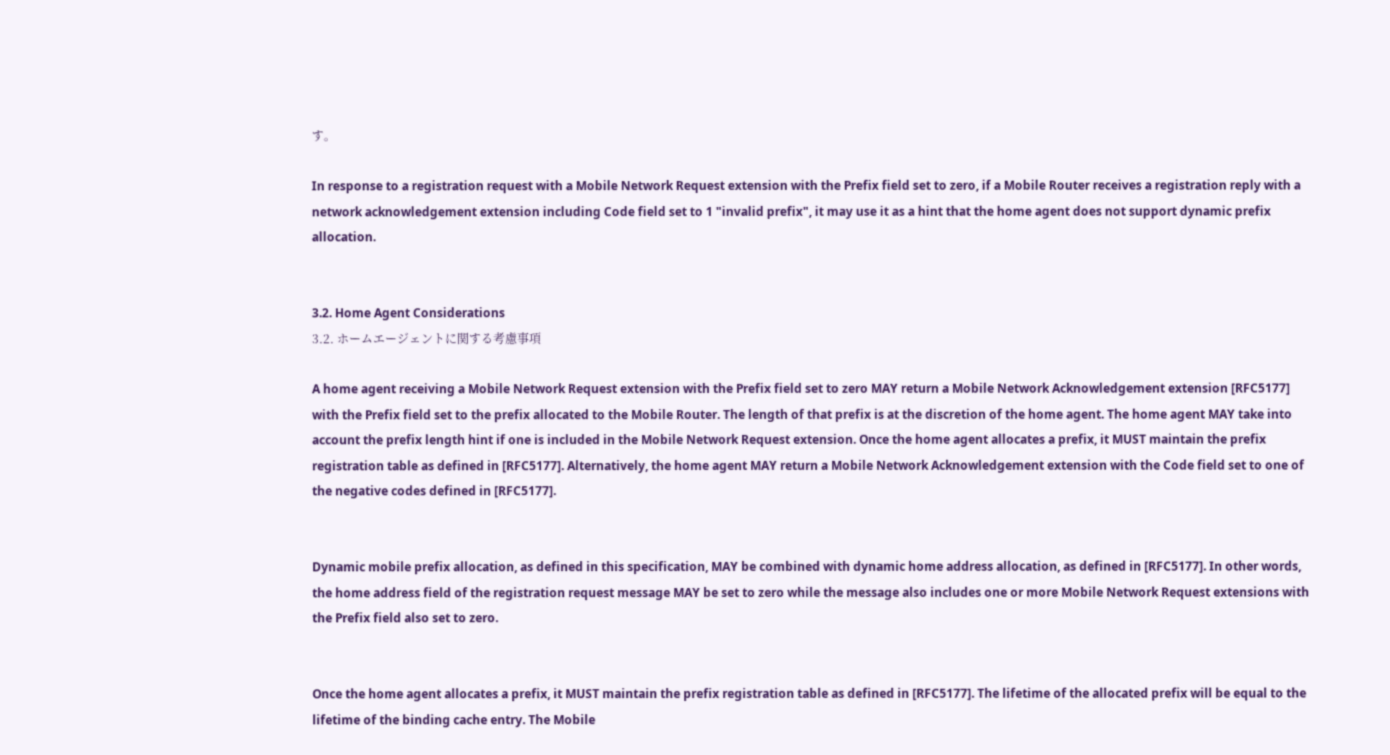す。

In response to a registration request with a Mobile Network Request extension with the Prefix field set to zero, if a Mobile Router receives a registration reply with a network acknowledgement extension including Code field set to 1 "invalid prefix", it may use it as a hint that the home agent does not support dynamic prefix allocation.


3.2. Home Agent Considerations
3.2. ホームエージェントに関する考慮事項

A home agent receiving a Mobile Network Request extension with the Prefix field set to zero MAY return a Mobile Network Acknowledgement extension [RFC5177] with the Prefix field set to the prefix allocated to the Mobile Router. The length of that prefix is at the discretion of the home agent. The home agent MAY take into account the prefix length hint if one is included in the Mobile Network Request extension. Once the home agent allocates a prefix, it MUST maintain the prefix registration table as defined in [RFC5177]. Alternatively, the home agent MAY return a Mobile Network Acknowledgement extension with the Code field set to one of the negative codes defined in [RFC5177].


Dynamic mobile prefix allocation, as defined in this specification, MAY be combined with dynamic home address allocation, as defined in [RFC5177]. In other words, the home address field of the registration request message MAY be set to zero while the message also includes one or more Mobile Network Request extensions with the Prefix field also set to zero.


Once the home agent allocates a prefix, it MUST maintain the prefix registration table as defined in [RFC5177]. The lifetime of the allocated prefix will be equal to the lifetime of the binding cache entry. The Mobile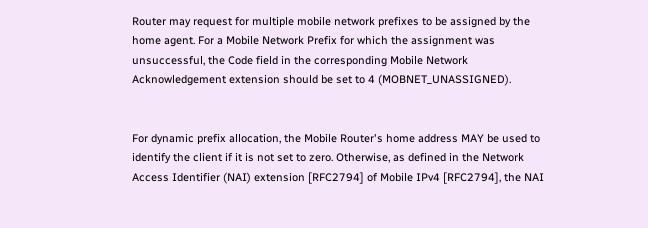Router may request for multiple mobile network prefixes to be assigned by the home agent. For a Mobile Network Prefix for which the assignment was unsuccessful, the Code field in the corresponding Mobile Network Acknowledgement extension should be set to 4 (MOBNET_UNASSIGNED).


For dynamic prefix allocation, the Mobile Router's home address MAY be used to identify the client if it is not set to zero. Otherwise, as defined in the Network Access Identifier (NAI) extension [RFC2794] of Mobile IPv4 [RFC2794], the NAI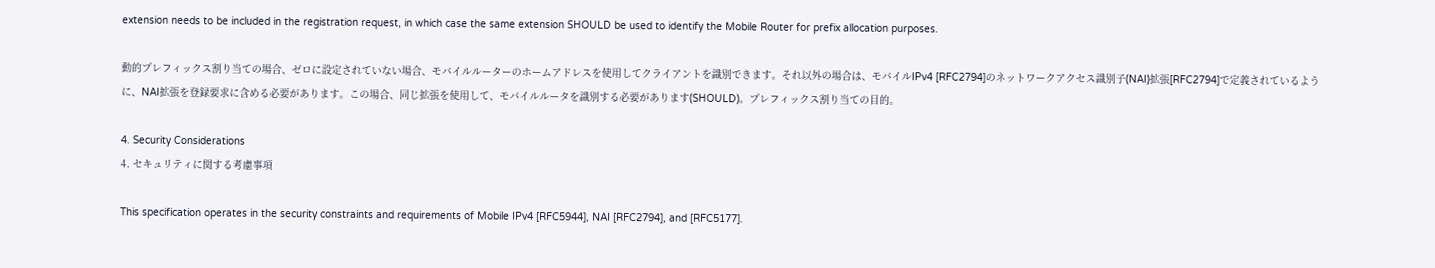extension needs to be included in the registration request, in which case the same extension SHOULD be used to identify the Mobile Router for prefix allocation purposes.

動的プレフィックス割り当ての場合、ゼロに設定されていない場合、モバイルルーターのホームアドレスを使用してクライアントを識別できます。それ以外の場合は、モバイルIPv4 [RFC2794]のネットワークアクセス識別子(NAI)拡張[RFC2794]で定義されているように、NAI拡張を登録要求に含める必要があります。この場合、同じ拡張を使用して、モバイルルータを識別する必要があります(SHOULD)。プレフィックス割り当ての目的。

4. Security Considerations
4. セキュリティに関する考慮事項

This specification operates in the security constraints and requirements of Mobile IPv4 [RFC5944], NAI [RFC2794], and [RFC5177].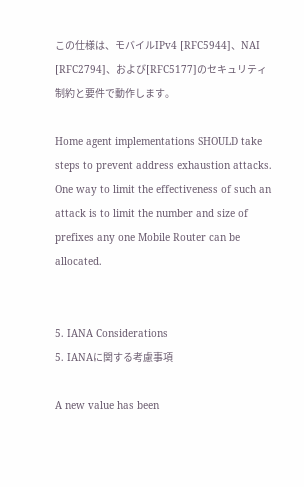この仕様は、モバイルIPv4 [RFC5944]、NAI [RFC2794]、および[RFC5177]のセキュリティ制約と要件で動作します。

Home agent implementations SHOULD take steps to prevent address exhaustion attacks. One way to limit the effectiveness of such an attack is to limit the number and size of prefixes any one Mobile Router can be allocated.


5. IANA Considerations
5. IANAに関する考慮事項

A new value has been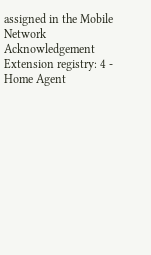assigned in the Mobile Network Acknowledgement Extension registry: 4 - Home Agent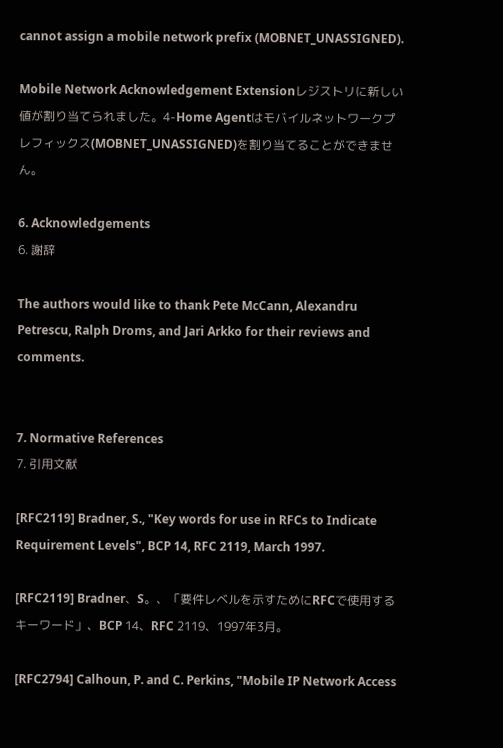cannot assign a mobile network prefix (MOBNET_UNASSIGNED).

Mobile Network Acknowledgement Extensionレジストリに新しい値が割り当てられました。4-Home Agentはモバイルネットワークプレフィックス(MOBNET_UNASSIGNED)を割り当てることができません。

6. Acknowledgements
6. 謝辞

The authors would like to thank Pete McCann, Alexandru Petrescu, Ralph Droms, and Jari Arkko for their reviews and comments.


7. Normative References
7. 引用文献

[RFC2119] Bradner, S., "Key words for use in RFCs to Indicate Requirement Levels", BCP 14, RFC 2119, March 1997.

[RFC2119] Bradner、S。、「要件レベルを示すためにRFCで使用するキーワード」、BCP 14、RFC 2119、1997年3月。

[RFC2794] Calhoun, P. and C. Perkins, "Mobile IP Network Access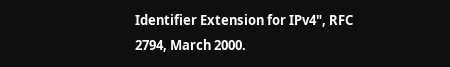Identifier Extension for IPv4", RFC 2794, March 2000.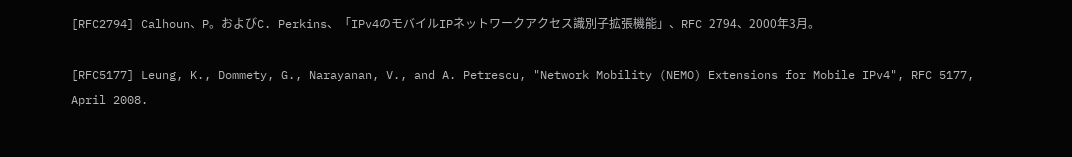[RFC2794] Calhoun、P。およびC. Perkins、「IPv4のモバイルIPネットワークアクセス識別子拡張機能」、RFC 2794、2000年3月。

[RFC5177] Leung, K., Dommety, G., Narayanan, V., and A. Petrescu, "Network Mobility (NEMO) Extensions for Mobile IPv4", RFC 5177, April 2008.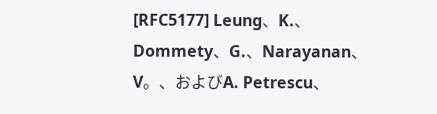[RFC5177] Leung、K.、Dommety、G.、Narayanan、V。、およびA. Petrescu、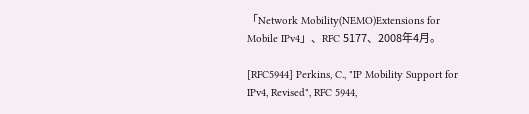「Network Mobility(NEMO)Extensions for Mobile IPv4」、RFC 5177、2008年4月。

[RFC5944] Perkins, C., "IP Mobility Support for IPv4, Revised", RFC 5944,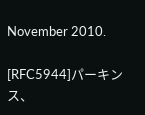November 2010.

[RFC5944]パーキンス、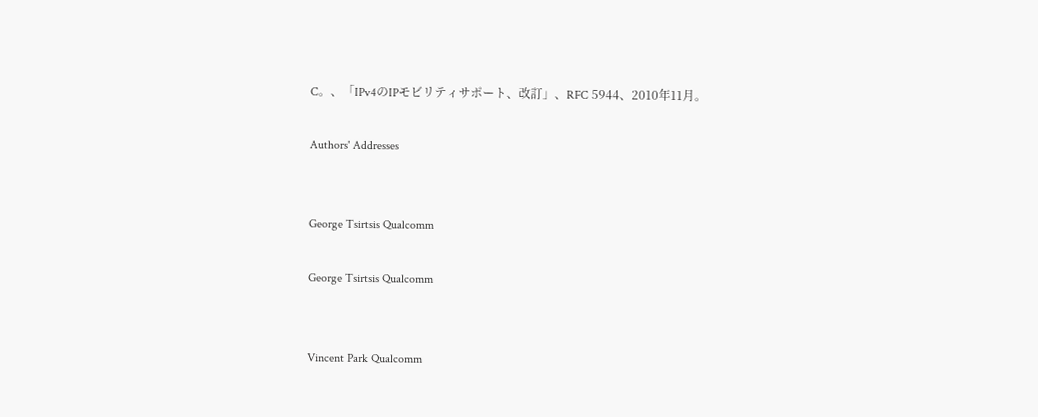C。、「IPv4のIPモビリティサポート、改訂」、RFC 5944、2010年11月。

Authors' Addresses


George Tsirtsis Qualcomm

George Tsirtsis Qualcomm


Vincent Park Qualcomm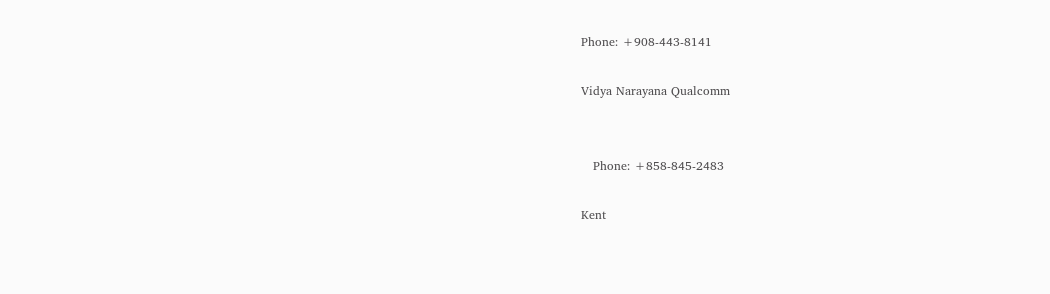Phone: +908-443-8141

Vidya Narayana Qualcomm


   Phone: +858-845-2483

Kent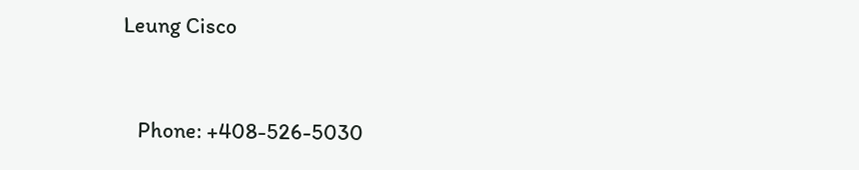Leung Cisco


   Phone: +408-526-5030